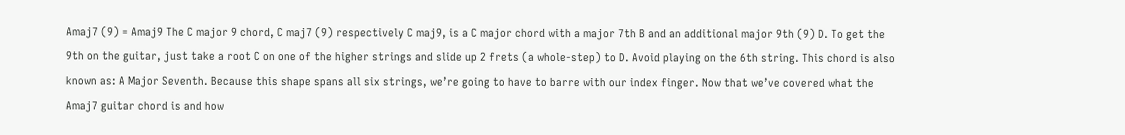Amaj7 (9) = Amaj9 The C major 9 chord, C maj7 (9) respectively C maj9, is a C major chord with a major 7th B and an additional major 9th (9) D. To get the 9th on the guitar, just take a root C on one of the higher strings and slide up 2 frets (a whole-step) to D. Avoid playing on the 6th string. This chord is also known as: A Major Seventh. Because this shape spans all six strings, we’re going to have to barre with our index finger. Now that we’ve covered what the Amaj7 guitar chord is and how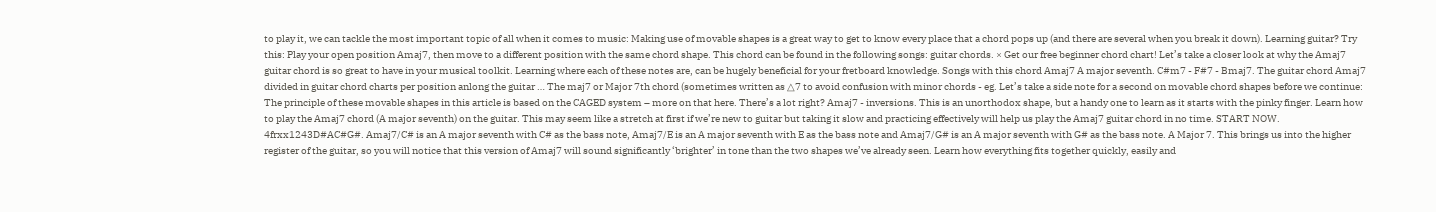to play it, we can tackle the most important topic of all when it comes to music: Making use of movable shapes is a great way to get to know every place that a chord pops up (and there are several when you break it down). Learning guitar? Try this: Play your open position Amaj7, then move to a different position with the same chord shape. This chord can be found in the following songs: guitar chords. × Get our free beginner chord chart! Let’s take a closer look at why the Amaj7 guitar chord is so great to have in your musical toolkit. Learning where each of these notes are, can be hugely beneficial for your fretboard knowledge. Songs with this chord Amaj7 A major seventh. C#m7 - F#7 - Bmaj7. The guitar chord Amaj7 divided in guitar chord charts per position anlong the guitar … The maj7 or Major 7th chord (sometimes written as △7 to avoid confusion with minor chords - eg. Let’s take a side note for a second on movable chord shapes before we continue: The principle of these movable shapes in this article is based on the CAGED system – more on that here. There’s a lot right? Amaj7 - inversions. This is an unorthodox shape, but a handy one to learn as it starts with the pinky finger. Learn how to play the Amaj7 chord (A major seventh) on the guitar. This may seem like a stretch at first if we’re new to guitar but taking it slow and practicing effectively will help us play the Amaj7 guitar chord in no time. START NOW. 4frxx1243D#AC#G#. Amaj7/C# is an A major seventh with C# as the bass note, Amaj7/E is an A major seventh with E as the bass note and Amaj7/G# is an A major seventh with G# as the bass note. A Major 7. This brings us into the higher register of the guitar, so you will notice that this version of Amaj7 will sound significantly ‘brighter’ in tone than the two shapes we’ve already seen. Learn how everything fits together quickly, easily and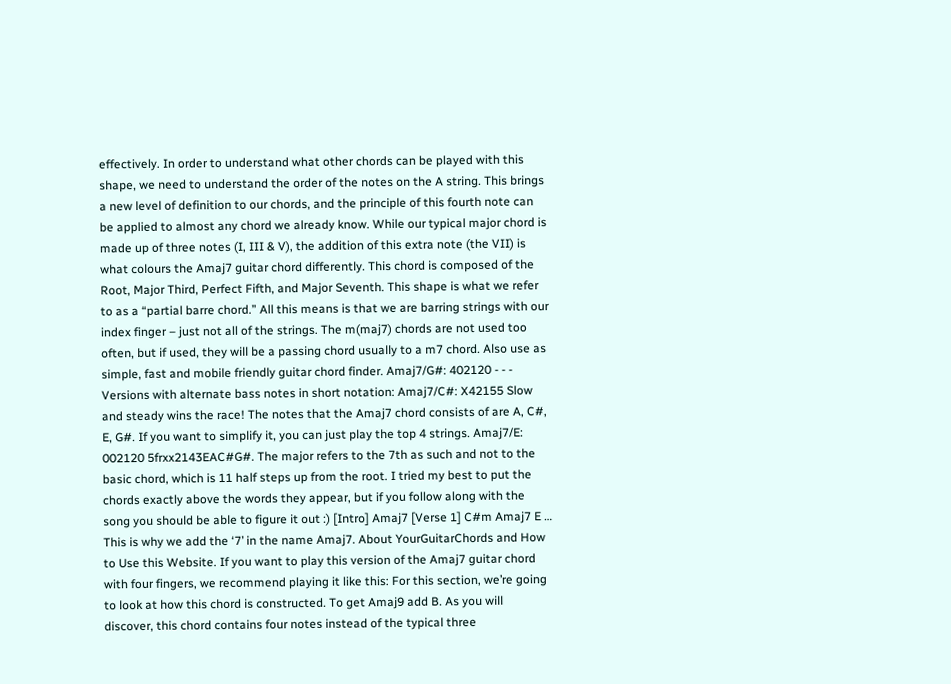effectively. In order to understand what other chords can be played with this shape, we need to understand the order of the notes on the A string. This brings a new level of definition to our chords, and the principle of this fourth note can be applied to almost any chord we already know. While our typical major chord is made up of three notes (I, III & V), the addition of this extra note (the VII) is what colours the Amaj7 guitar chord differently. This chord is composed of the Root, Major Third, Perfect Fifth, and Major Seventh. This shape is what we refer to as a “partial barre chord.” All this means is that we are barring strings with our index finger – just not all of the strings. The m(maj7) chords are not used too often, but if used, they will be a passing chord usually to a m7 chord. Also use as simple, fast and mobile friendly guitar chord finder. Amaj7/G#: 402120 - - - Versions with alternate bass notes in short notation: Amaj7/C#: X42155 Slow and steady wins the race! The notes that the Amaj7 chord consists of are A, C#, E, G#. If you want to simplify it, you can just play the top 4 strings. Amaj7/E: 002120 5frxx2143EAC#G#. The major refers to the 7th as such and not to the basic chord, which is 11 half steps up from the root. I tried my best to put the chords exactly above the words they appear, but if you follow along with the song you should be able to figure it out :) [Intro] Amaj7 [Verse 1] C#m Amaj7 E … This is why we add the ‘7’ in the name Amaj7. About YourGuitarChords and How to Use this Website. If you want to play this version of the Amaj7 guitar chord with four fingers, we recommend playing it like this: For this section, we’re going to look at how this chord is constructed. To get Amaj9 add B. As you will discover, this chord contains four notes instead of the typical three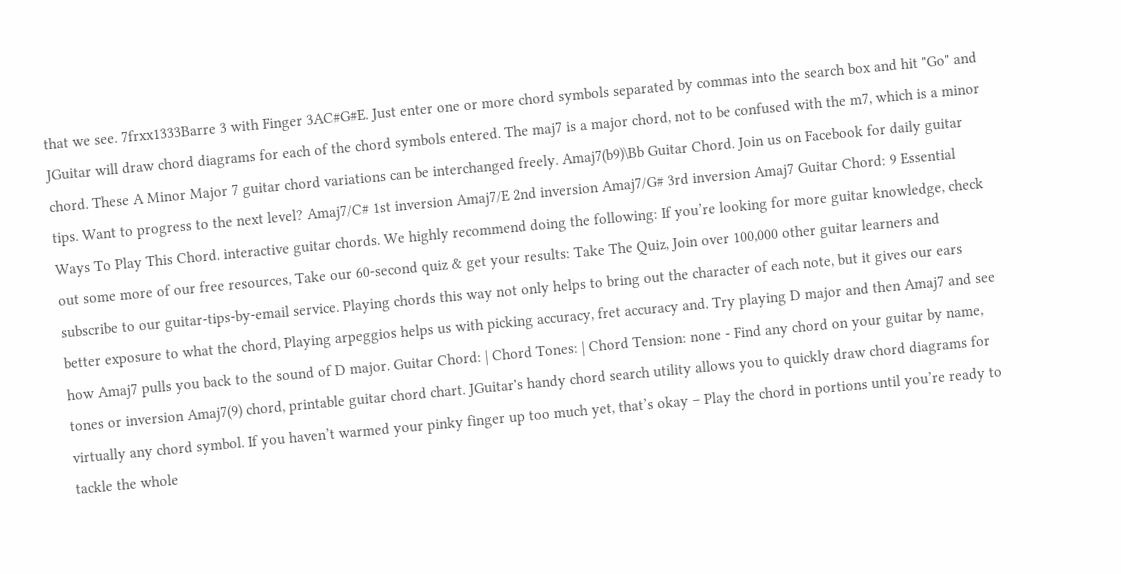that we see. 7frxx1333Barre 3 with Finger 3AC#G#E. Just enter one or more chord symbols separated by commas into the search box and hit "Go" and JGuitar will draw chord diagrams for each of the chord symbols entered. The maj7 is a major chord, not to be confused with the m7, which is a minor chord. These A Minor Major 7 guitar chord variations can be interchanged freely. Amaj7(b9)\Bb Guitar Chord. Join us on Facebook for daily guitar tips. Want to progress to the next level? Amaj7/C# 1st inversion Amaj7/E 2nd inversion Amaj7/G# 3rd inversion Amaj7 Guitar Chord: 9 Essential Ways To Play This Chord. interactive guitar chords. We highly recommend doing the following: If you’re looking for more guitar knowledge, check out some more of our free resources, Take our 60-second quiz & get your results: Take The Quiz, Join over 100,000 other guitar learners and subscribe to our guitar-tips-by-email service. Playing chords this way not only helps to bring out the character of each note, but it gives our ears better exposure to what the chord, Playing arpeggios helps us with picking accuracy, fret accuracy and. Try playing D major and then Amaj7 and see how Amaj7 pulls you back to the sound of D major. Guitar Chord: | Chord Tones: | Chord Tension: none - Find any chord on your guitar by name, tones or inversion Amaj7(9) chord, printable guitar chord chart. JGuitar's handy chord search utility allows you to quickly draw chord diagrams for virtually any chord symbol. If you haven’t warmed your pinky finger up too much yet, that’s okay – Play the chord in portions until you’re ready to tackle the whole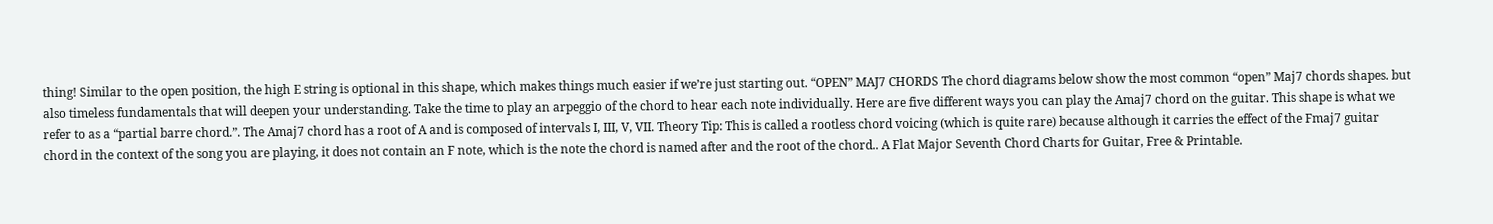thing! Similar to the open position, the high E string is optional in this shape, which makes things much easier if we’re just starting out. “OPEN” MAJ7 CHORDS The chord diagrams below show the most common “open” Maj7 chords shapes. but also timeless fundamentals that will deepen your understanding. Take the time to play an arpeggio of the chord to hear each note individually. Here are five different ways you can play the Amaj7 chord on the guitar. This shape is what we refer to as a “partial barre chord.”. The Amaj7 chord has a root of A and is composed of intervals I, III, V, VII. Theory Tip: This is called a rootless chord voicing (which is quite rare) because although it carries the effect of the Fmaj7 guitar chord in the context of the song you are playing, it does not contain an F note, which is the note the chord is named after and the root of the chord.. A Flat Major Seventh Chord Charts for Guitar, Free & Printable.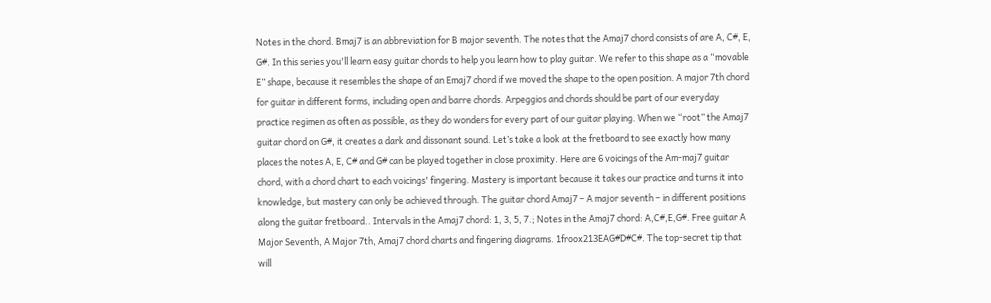Notes in the chord. Bmaj7 is an abbreviation for B major seventh. The notes that the Amaj7 chord consists of are A, C#, E, G#. In this series you'll learn easy guitar chords to help you learn how to play guitar. We refer to this shape as a “movable E” shape, because it resembles the shape of an Emaj7 chord if we moved the shape to the open position. A major 7th chord for guitar in different forms, including open and barre chords. Arpeggios and chords should be part of our everyday practice regimen as often as possible, as they do wonders for every part of our guitar playing. When we “root” the Amaj7 guitar chord on G#, it creates a dark and dissonant sound. Let’s take a look at the fretboard to see exactly how many places the notes A, E, C# and G# can be played together in close proximity. Here are 6 voicings of the Am-maj7 guitar chord, with a chord chart to each voicings' fingering. Mastery is important because it takes our practice and turns it into knowledge, but mastery can only be achieved through. The guitar chord Amaj7 – A major seventh – in different positions along the guitar fretboard.. Intervals in the Amaj7 chord: 1, 3, 5, 7.; Notes in the Amaj7 chord: A,C#,E,G#. Free guitar A Major Seventh, A Major 7th, Amaj7 chord charts and fingering diagrams. 1froox213EAG#D#C#. The top-secret tip that will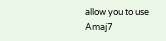allow you to use Amaj7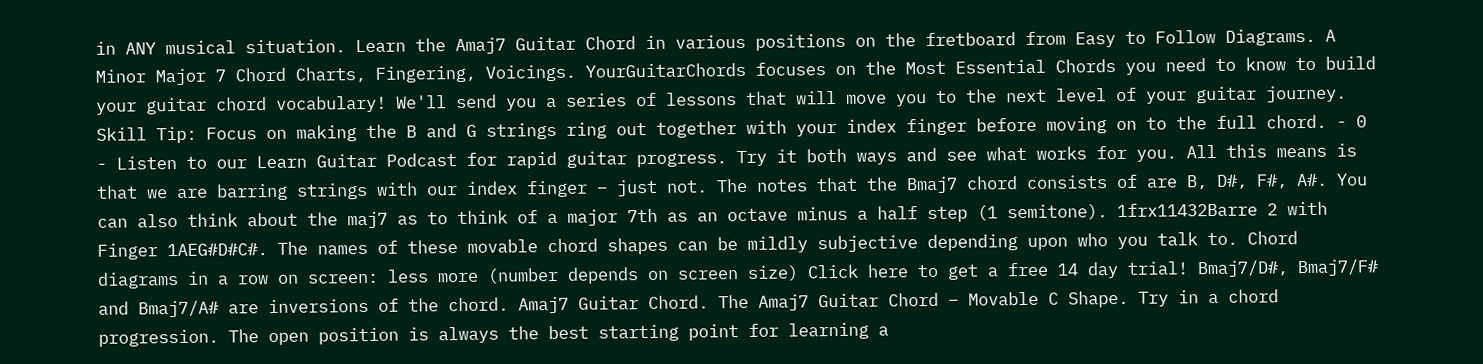in ANY musical situation. Learn the Amaj7 Guitar Chord in various positions on the fretboard from Easy to Follow Diagrams. A Minor Major 7 Chord Charts, Fingering, Voicings. YourGuitarChords focuses on the Most Essential Chords you need to know to build your guitar chord vocabulary! We'll send you a series of lessons that will move you to the next level of your guitar journey. Skill Tip: Focus on making the B and G strings ring out together with your index finger before moving on to the full chord. - 0 - Listen to our Learn Guitar Podcast for rapid guitar progress. Try it both ways and see what works for you. All this means is that we are barring strings with our index finger – just not. The notes that the Bmaj7 chord consists of are B, D#, F#, A#. You can also think about the maj7 as to think of a major 7th as an octave minus a half step (1 semitone). 1frx11432Barre 2 with Finger 1AEG#D#C#. The names of these movable chord shapes can be mildly subjective depending upon who you talk to. Chord diagrams in a row on screen: less more (number depends on screen size) Click here to get a free 14 day trial! Bmaj7/D#, Bmaj7/F# and Bmaj7/A# are inversions of the chord. Amaj7 Guitar Chord. The Amaj7 Guitar Chord – Movable C Shape. Try in a chord progression. The open position is always the best starting point for learning a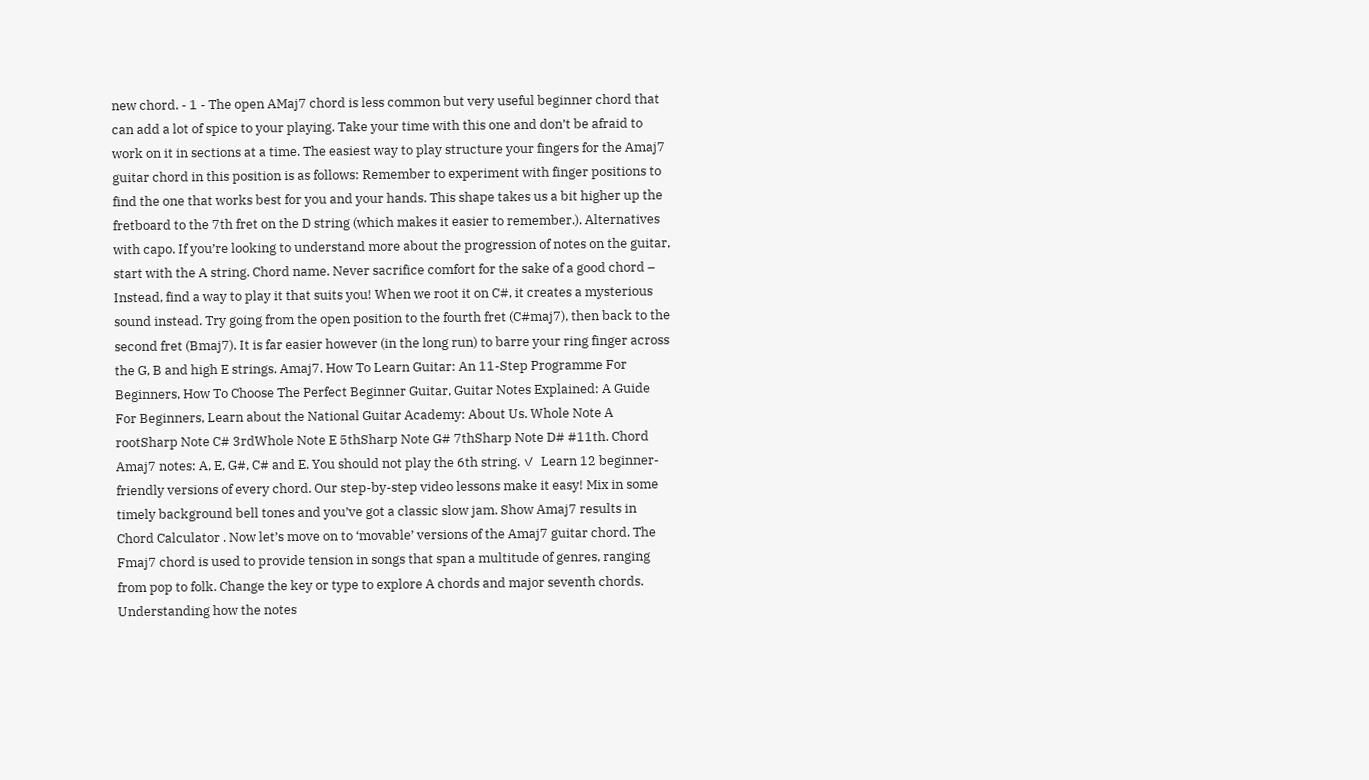new chord. - 1 - The open AMaj7 chord is less common but very useful beginner chord that can add a lot of spice to your playing. Take your time with this one and don’t be afraid to work on it in sections at a time. The easiest way to play structure your fingers for the Amaj7 guitar chord in this position is as follows: Remember to experiment with finger positions to find the one that works best for you and your hands. This shape takes us a bit higher up the fretboard to the 7th fret on the D string (which makes it easier to remember.). Alternatives with capo. If you’re looking to understand more about the progression of notes on the guitar, start with the A string. Chord name. Never sacrifice comfort for the sake of a good chord – Instead, find a way to play it that suits you! When we root it on C#, it creates a mysterious sound instead. Try going from the open position to the fourth fret (C#maj7), then back to the second fret (Bmaj7). It is far easier however (in the long run) to barre your ring finger across the G, B and high E strings. Amaj7. How To Learn Guitar: An 11-Step Programme For Beginners, How To Choose The Perfect Beginner Guitar, Guitar Notes Explained: A Guide For Beginners, Learn about the National Guitar Academy: About Us. Whole Note A rootSharp Note C# 3rdWhole Note E 5thSharp Note G# 7thSharp Note D# #11th. Chord Amaj7 notes: A, E, G#, C# and E. You should not play the 6th string. ✓  Learn 12 beginner-friendly versions of every chord. Our step-by-step video lessons make it easy! Mix in some timely background bell tones and you’ve got a classic slow jam. Show Amaj7 results in Chord Calculator . Now let’s move on to ‘movable’ versions of the Amaj7 guitar chord. The Fmaj7 chord is used to provide tension in songs that span a multitude of genres, ranging from pop to folk. Change the key or type to explore A chords and major seventh chords. Understanding how the notes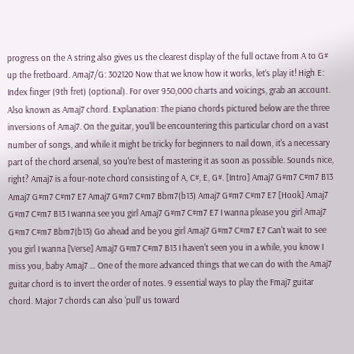progress on the A string also gives us the clearest display of the full octave from A to G# up the fretboard. Amaj7/G: 302120 Now that we know how it works, let’s play it! High E: Index finger (9th fret) (optional). For over 950,000 charts and voicings, grab an account. Also known as Amaj7 chord. Explanation: The piano chords pictured below are the three inversions of Amaj7. On the guitar, you'll be encountering this particular chord on a vast number of songs, and while it might be tricky for beginners to nail down, it's a necessary part of the chord arsenal, so you're best of mastering it as soon as possible. Sounds nice, right? Amaj7 is a four-note chord consisting of A, C#, E, G#. [Intro] Amaj7 G#m7 C#m7 B13 Amaj7 G#m7 C#m7 E7 Amaj7 G#m7 C#m7 Bbm7(b13) Amaj7 G#m7 C#m7 E7 [Hook] Amaj7 G#m7 C#m7 B13 I wanna see you girl Amaj7 G#m7 C#m7 E7 I wanna please you girl Amaj7 G#m7 C#m7 Bbm7(b13) Go ahead and be you girl Amaj7 G#m7 C#m7 E7 Can't wait to see you girl I wanna [Verse] Amaj7 G#m7 C#m7 B13 I haven't seen you in a while, you know I miss you, baby Amaj7 … One of the more advanced things that we can do with the Amaj7 guitar chord is to invert the order of notes. 9 essential ways to play the Fmaj7 guitar chord. Major 7 chords can also ‘pull’ us toward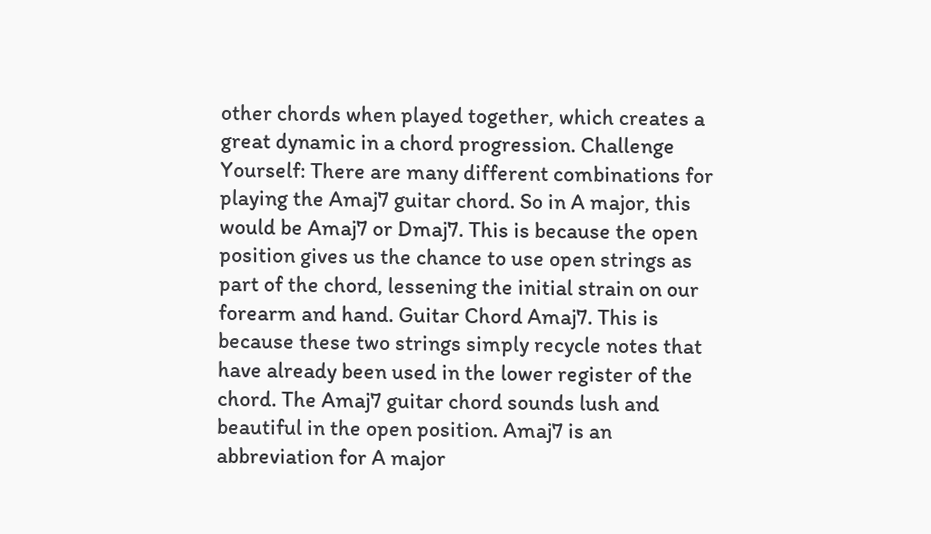other chords when played together, which creates a great dynamic in a chord progression. Challenge Yourself: There are many different combinations for playing the Amaj7 guitar chord. So in A major, this would be Amaj7 or Dmaj7. This is because the open position gives us the chance to use open strings as part of the chord, lessening the initial strain on our forearm and hand. Guitar Chord Amaj7. This is because these two strings simply recycle notes that have already been used in the lower register of the chord. The Amaj7 guitar chord sounds lush and beautiful in the open position. Amaj7 is an abbreviation for A major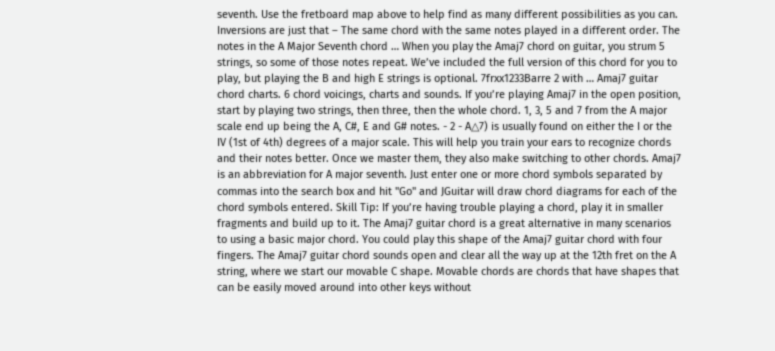seventh. Use the fretboard map above to help find as many different possibilities as you can. Inversions are just that – The same chord with the same notes played in a different order. The notes in the A Major Seventh chord … When you play the Amaj7 chord on guitar, you strum 5 strings, so some of those notes repeat. We’ve included the full version of this chord for you to play, but playing the B and high E strings is optional. 7frxx1233Barre 2 with … Amaj7 guitar chord charts. 6 chord voicings, charts and sounds. If you’re playing Amaj7 in the open position, start by playing two strings, then three, then the whole chord. 1, 3, 5 and 7 from the A major scale end up being the A, C#, E and G# notes. - 2 - A△7) is usually found on either the I or the IV (1st of 4th) degrees of a major scale. This will help you train your ears to recognize chords and their notes better. Once we master them, they also make switching to other chords. Amaj7 is an abbreviation for A major seventh. Just enter one or more chord symbols separated by commas into the search box and hit "Go" and JGuitar will draw chord diagrams for each of the chord symbols entered. Skill Tip: If you’re having trouble playing a chord, play it in smaller fragments and build up to it. The Amaj7 guitar chord is a great alternative in many scenarios to using a basic major chord. You could play this shape of the Amaj7 guitar chord with four fingers. The Amaj7 guitar chord sounds open and clear all the way up at the 12th fret on the A string, where we start our movable C shape. Movable chords are chords that have shapes that can be easily moved around into other keys without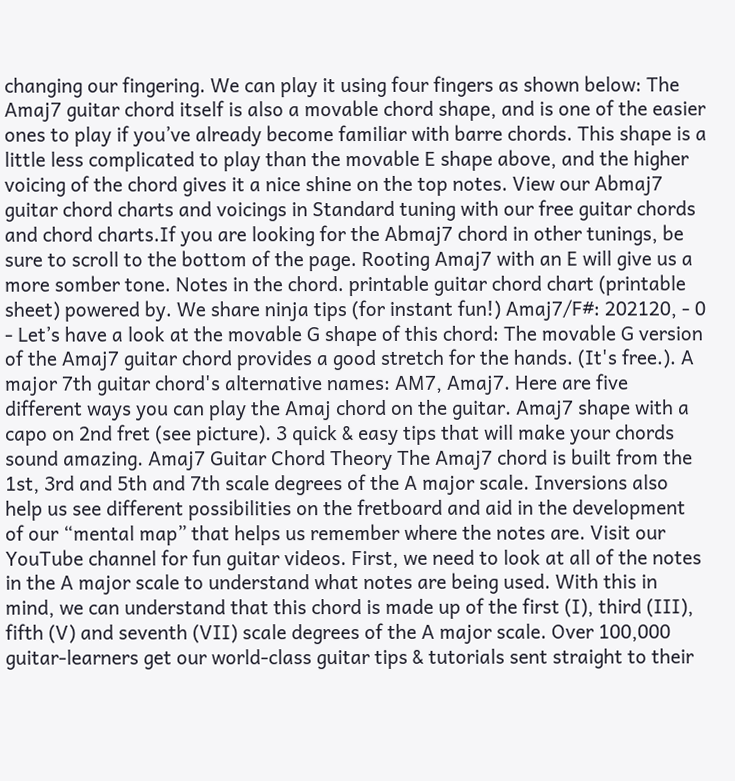changing our fingering. We can play it using four fingers as shown below: The Amaj7 guitar chord itself is also a movable chord shape, and is one of the easier ones to play if you’ve already become familiar with barre chords. This shape is a little less complicated to play than the movable E shape above, and the higher voicing of the chord gives it a nice shine on the top notes. View our Abmaj7 guitar chord charts and voicings in Standard tuning with our free guitar chords and chord charts.If you are looking for the Abmaj7 chord in other tunings, be sure to scroll to the bottom of the page. Rooting Amaj7 with an E will give us a more somber tone. Notes in the chord. printable guitar chord chart (printable sheet) powered by. We share ninja tips (for instant fun!) Amaj7/F#: 202120, - 0 - Let’s have a look at the movable G shape of this chord: The movable G version of the Amaj7 guitar chord provides a good stretch for the hands. (It's free.). A major 7th guitar chord's alternative names: AM7, Amaj7. Here are five different ways you can play the Amaj chord on the guitar. Amaj7 shape with a capo on 2nd fret (see picture). 3 quick & easy tips that will make your chords sound amazing. Amaj7 Guitar Chord Theory The Amaj7 chord is built from the 1st, 3rd and 5th and 7th scale degrees of the A major scale. Inversions also help us see different possibilities on the fretboard and aid in the development of our “mental map” that helps us remember where the notes are. Visit our YouTube channel for fun guitar videos. First, we need to look at all of the notes in the A major scale to understand what notes are being used. With this in mind, we can understand that this chord is made up of the first (I), third (III), fifth (V) and seventh (VII) scale degrees of the A major scale. Over 100,000 guitar-learners get our world-class guitar tips & tutorials sent straight to their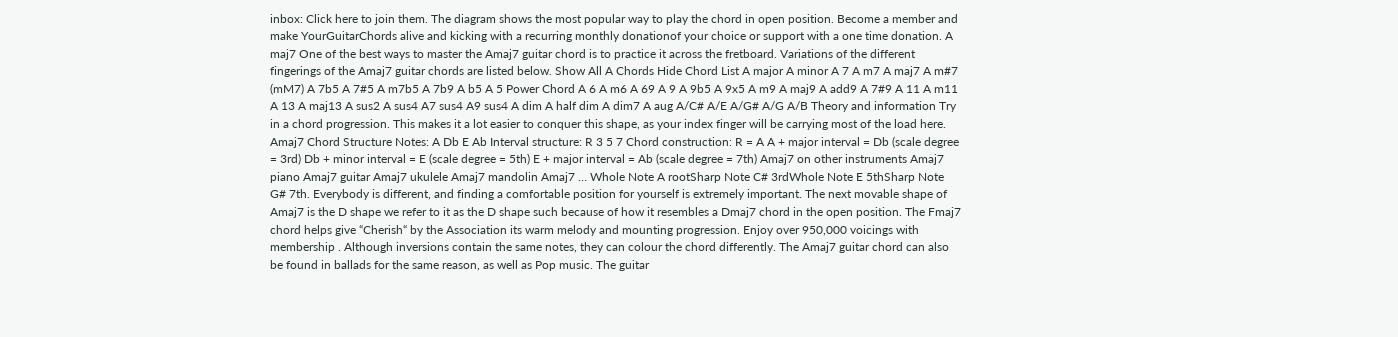inbox: Click here to join them. The diagram shows the most popular way to play the chord in open position. Become a member and make YourGuitarChords alive and kicking with a recurring monthly donationof your choice or support with a one time donation. A maj7 One of the best ways to master the Amaj7 guitar chord is to practice it across the fretboard. Variations of the different fingerings of the Amaj7 guitar chords are listed below. Show All A Chords Hide Chord List A major A minor A 7 A m7 A maj7 A m#7 (mM7) A 7b5 A 7#5 A m7b5 A 7b9 A b5 A 5 Power Chord A 6 A m6 A 69 A 9 A 9b5 A 9x5 A m9 A maj9 A add9 A 7#9 A 11 A m11 A 13 A maj13 A sus2 A sus4 A7 sus4 A9 sus4 A dim A half dim A dim7 A aug A/C# A/E A/G# A/G A/B Theory and information Try in a chord progression. This makes it a lot easier to conquer this shape, as your index finger will be carrying most of the load here. Amaj7 Chord Structure Notes: A Db E Ab Interval structure: R 3 5 7 Chord construction: R = A A + major interval = Db (scale degree = 3rd) Db + minor interval = E (scale degree = 5th) E + major interval = Ab (scale degree = 7th) Amaj7 on other instruments Amaj7 piano Amaj7 guitar Amaj7 ukulele Amaj7 mandolin Amaj7 … Whole Note A rootSharp Note C# 3rdWhole Note E 5thSharp Note G# 7th. Everybody is different, and finding a comfortable position for yourself is extremely important. The next movable shape of Amaj7 is the D shape we refer to it as the D shape such because of how it resembles a Dmaj7 chord in the open position. The Fmaj7 chord helps give “Cherish“ by the Association its warm melody and mounting progression. Enjoy over 950,000 voicings with membership . Although inversions contain the same notes, they can colour the chord differently. The Amaj7 guitar chord can also be found in ballads for the same reason, as well as Pop music. The guitar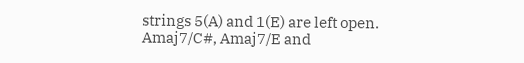strings 5(A) and 1(E) are left open. Amaj7/C#, Amaj7/E and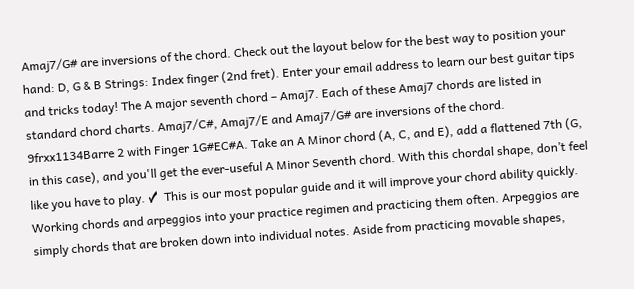Amaj7/G# are inversions of the chord. Check out the layout below for the best way to position your hand: D, G & B Strings: Index finger (2nd fret). Enter your email address to learn our best guitar tips and tricks today! The A major seventh chord – Amaj7. Each of these Amaj7 chords are listed in standard chord charts. Amaj7/C#, Amaj7/E and Amaj7/G# are inversions of the chord. 9frxx1134Barre 2 with Finger 1G#EC#A. Take an A Minor chord (A, C, and E), add a flattened 7th (G, in this case), and you'll get the ever-useful A Minor Seventh chord. With this chordal shape, don’t feel like you have to play. ✓  This is our most popular guide and it will improve your chord ability quickly. Working chords and arpeggios into your practice regimen and practicing them often. Arpeggios are simply chords that are broken down into individual notes. Aside from practicing movable shapes,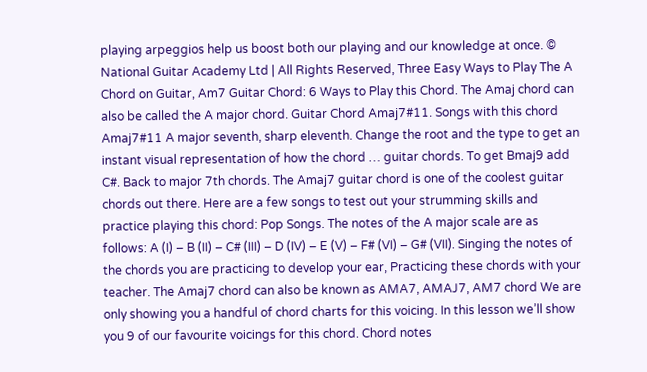playing arpeggios help us boost both our playing and our knowledge at once. © National Guitar Academy Ltd | All Rights Reserved, Three Easy Ways to Play The A Chord on Guitar, Am7 Guitar Chord: 6 Ways to Play this Chord. The Amaj chord can also be called the A major chord. Guitar Chord Amaj7#11. Songs with this chord Amaj7#11 A major seventh, sharp eleventh. Change the root and the type to get an instant visual representation of how the chord … guitar chords. To get Bmaj9 add C#. Back to major 7th chords. The Amaj7 guitar chord is one of the coolest guitar chords out there. Here are a few songs to test out your strumming skills and practice playing this chord: Pop Songs. The notes of the A major scale are as follows: A (I) – B (II) – C# (III) – D (IV) – E (V) – F# (VI) – G# (VII). Singing the notes of the chords you are practicing to develop your ear, Practicing these chords with your teacher. The Amaj7 chord can also be known as AMA7, AMAJ7, AM7 chord We are only showing you a handful of chord charts for this voicing. In this lesson we’ll show you 9 of our favourite voicings for this chord. Chord notes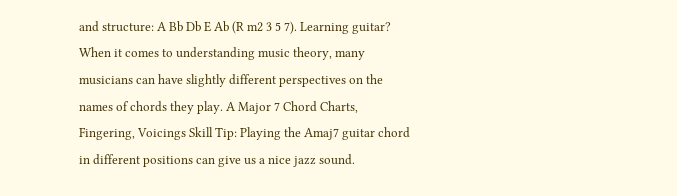and structure: A Bb Db E Ab (R m2 3 5 7). Learning guitar? When it comes to understanding music theory, many musicians can have slightly different perspectives on the names of chords they play. A Major 7 Chord Charts, Fingering, Voicings Skill Tip: Playing the Amaj7 guitar chord in different positions can give us a nice jazz sound.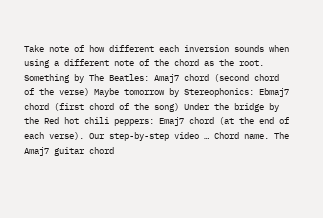Take note of how different each inversion sounds when using a different note of the chord as the root. Something by The Beatles: Amaj7 chord (second chord of the verse) Maybe tomorrow by Stereophonics: Ebmaj7 chord (first chord of the song) Under the bridge by the Red hot chili peppers: Emaj7 chord (at the end of each verse). Our step-by-step video … Chord name. The Amaj7 guitar chord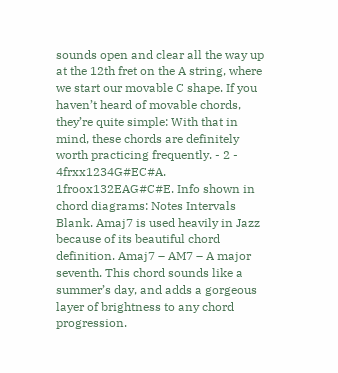sounds open and clear all the way up at the 12th fret on the A string, where we start our movable C shape. If you haven’t heard of movable chords, they’re quite simple: With that in mind, these chords are definitely worth practicing frequently. - 2 - 4frxx1234G#EC#A. 1froox132EAG#C#E. Info shown in chord diagrams: Notes Intervals Blank. Amaj7 is used heavily in Jazz because of its beautiful chord definition. Amaj7 – AM7 – A major seventh. This chord sounds like a summer’s day, and adds a gorgeous layer of brightness to any chord progression.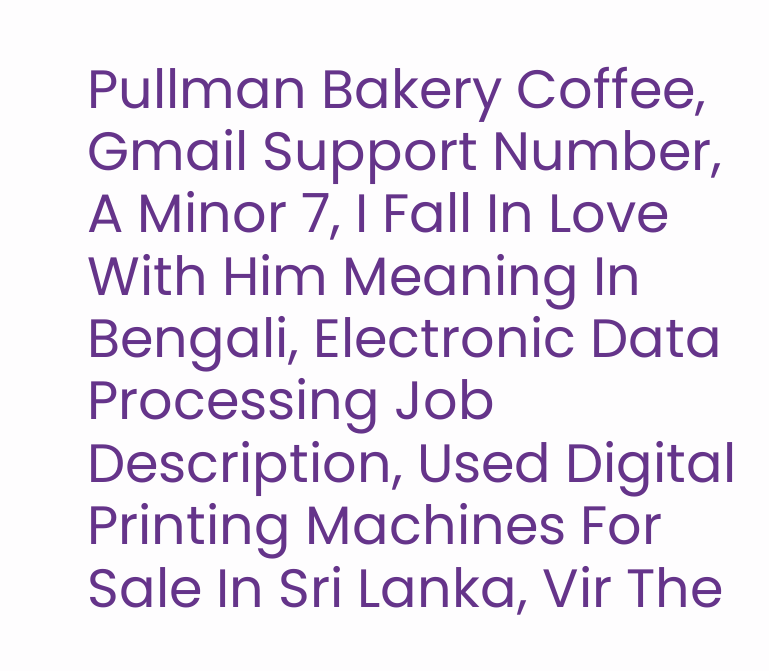Pullman Bakery Coffee, Gmail Support Number, A Minor 7, I Fall In Love With Him Meaning In Bengali, Electronic Data Processing Job Description, Used Digital Printing Machines For Sale In Sri Lanka, Vir The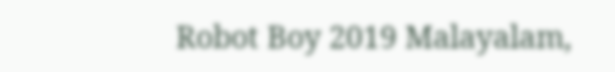Robot Boy 2019 Malayalam,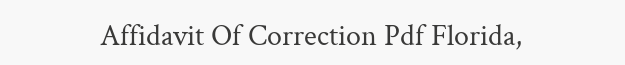Affidavit Of Correction Pdf Florida,